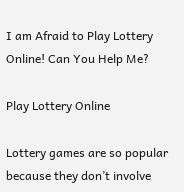I am Afraid to Play Lottery Online! Can You Help Me?

Play Lottery Online

Lottery games are so popular because they don’t involve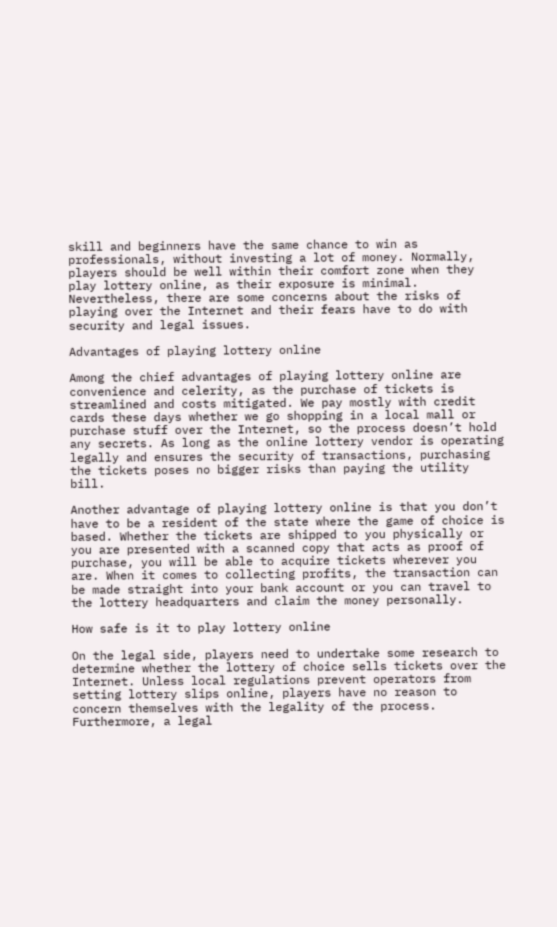skill and beginners have the same chance to win as professionals, without investing a lot of money. Normally, players should be well within their comfort zone when they play lottery online, as their exposure is minimal. Nevertheless, there are some concerns about the risks of playing over the Internet and their fears have to do with security and legal issues.

Advantages of playing lottery online

Among the chief advantages of playing lottery online are convenience and celerity, as the purchase of tickets is streamlined and costs mitigated. We pay mostly with credit cards these days whether we go shopping in a local mall or purchase stuff over the Internet, so the process doesn’t hold any secrets. As long as the online lottery vendor is operating legally and ensures the security of transactions, purchasing the tickets poses no bigger risks than paying the utility bill.

Another advantage of playing lottery online is that you don’t have to be a resident of the state where the game of choice is based. Whether the tickets are shipped to you physically or you are presented with a scanned copy that acts as proof of purchase, you will be able to acquire tickets wherever you are. When it comes to collecting profits, the transaction can be made straight into your bank account or you can travel to the lottery headquarters and claim the money personally.

How safe is it to play lottery online

On the legal side, players need to undertake some research to determine whether the lottery of choice sells tickets over the Internet. Unless local regulations prevent operators from setting lottery slips online, players have no reason to concern themselves with the legality of the process. Furthermore, a legal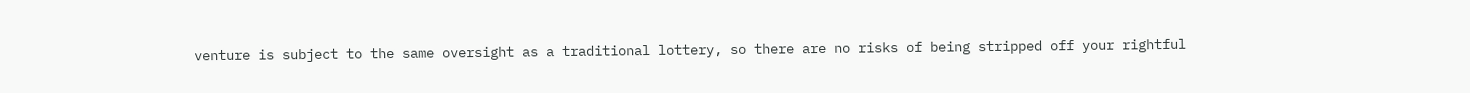venture is subject to the same oversight as a traditional lottery, so there are no risks of being stripped off your rightful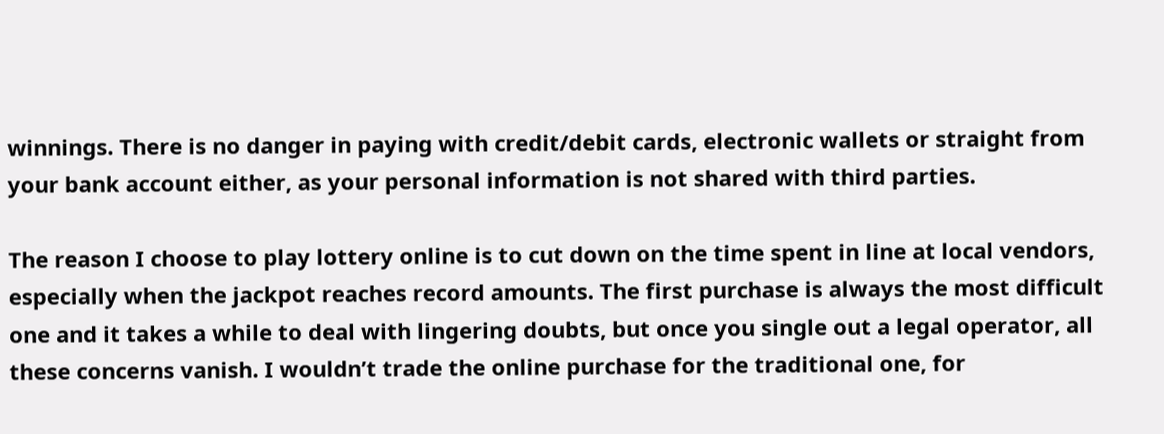winnings. There is no danger in paying with credit/debit cards, electronic wallets or straight from your bank account either, as your personal information is not shared with third parties.

The reason I choose to play lottery online is to cut down on the time spent in line at local vendors, especially when the jackpot reaches record amounts. The first purchase is always the most difficult one and it takes a while to deal with lingering doubts, but once you single out a legal operator, all these concerns vanish. I wouldn’t trade the online purchase for the traditional one, for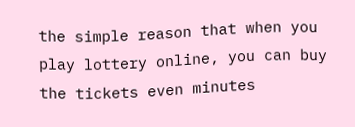the simple reason that when you play lottery online, you can buy the tickets even minutes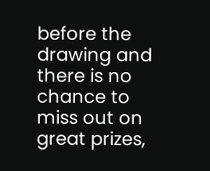before the drawing and there is no chance to miss out on great prizes,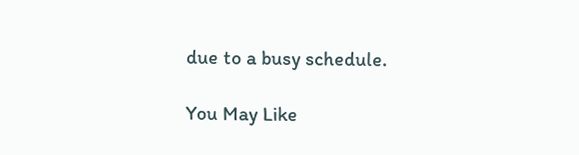due to a busy schedule.

You May Like